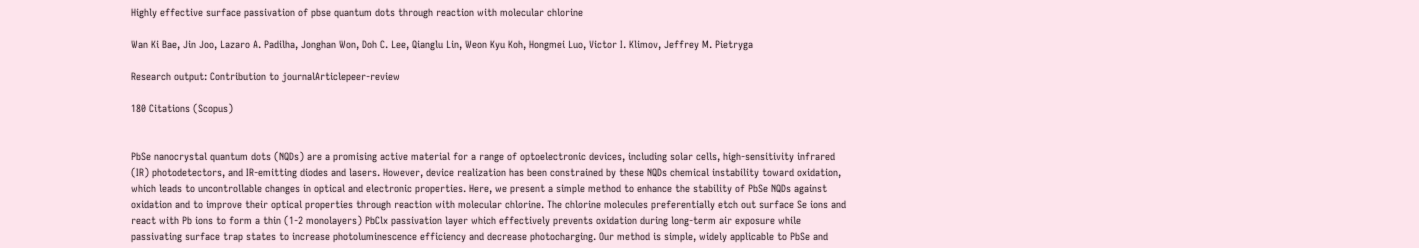Highly effective surface passivation of pbse quantum dots through reaction with molecular chlorine

Wan Ki Bae, Jin Joo, Lazaro A. Padilha, Jonghan Won, Doh C. Lee, Qianglu Lin, Weon Kyu Koh, Hongmei Luo, Victor I. Klimov, Jeffrey M. Pietryga

Research output: Contribution to journalArticlepeer-review

180 Citations (Scopus)


PbSe nanocrystal quantum dots (NQDs) are a promising active material for a range of optoelectronic devices, including solar cells, high-sensitivity infrared (IR) photodetectors, and IR-emitting diodes and lasers. However, device realization has been constrained by these NQDs chemical instability toward oxidation, which leads to uncontrollable changes in optical and electronic properties. Here, we present a simple method to enhance the stability of PbSe NQDs against oxidation and to improve their optical properties through reaction with molecular chlorine. The chlorine molecules preferentially etch out surface Se ions and react with Pb ions to form a thin (1-2 monolayers) PbClx passivation layer which effectively prevents oxidation during long-term air exposure while passivating surface trap states to increase photoluminescence efficiency and decrease photocharging. Our method is simple, widely applicable to PbSe and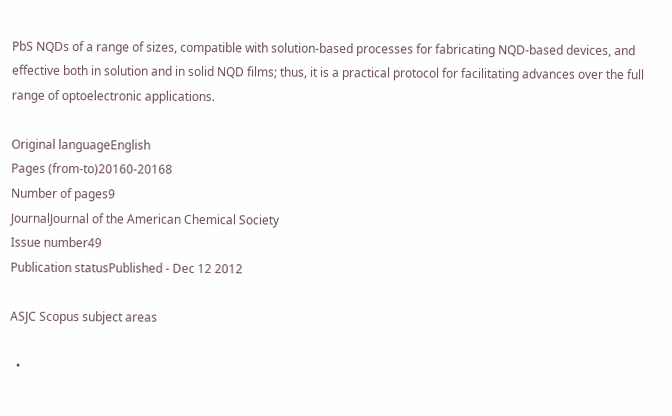PbS NQDs of a range of sizes, compatible with solution-based processes for fabricating NQD-based devices, and effective both in solution and in solid NQD films; thus, it is a practical protocol for facilitating advances over the full range of optoelectronic applications.

Original languageEnglish
Pages (from-to)20160-20168
Number of pages9
JournalJournal of the American Chemical Society
Issue number49
Publication statusPublished - Dec 12 2012

ASJC Scopus subject areas

  •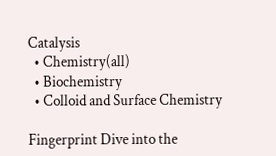Catalysis
  • Chemistry(all)
  • Biochemistry
  • Colloid and Surface Chemistry

Fingerprint Dive into the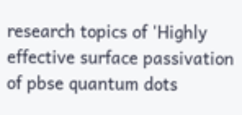research topics of 'Highly effective surface passivation of pbse quantum dots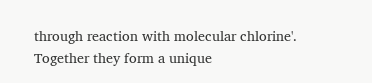through reaction with molecular chlorine'. Together they form a unique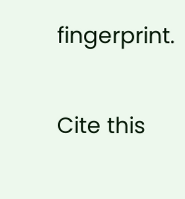fingerprint.

Cite this